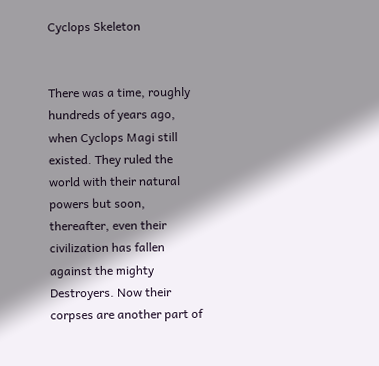Cyclops Skeleton


There was a time, roughly hundreds of years ago, when Cyclops Magi still existed. They ruled the world with their natural powers but soon, thereafter, even their civilization has fallen against the mighty Destroyers. Now their corpses are another part of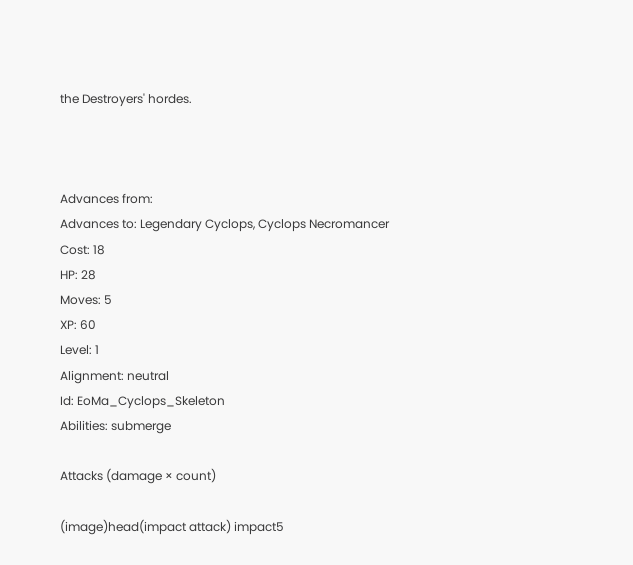the Destroyers' hordes.



Advances from:
Advances to: Legendary Cyclops, Cyclops Necromancer
Cost: 18
HP: 28
Moves: 5
XP: 60
Level: 1
Alignment: neutral
Id: EoMa_Cyclops_Skeleton
Abilities: submerge

Attacks (damage × count)

(image)head(impact attack) impact5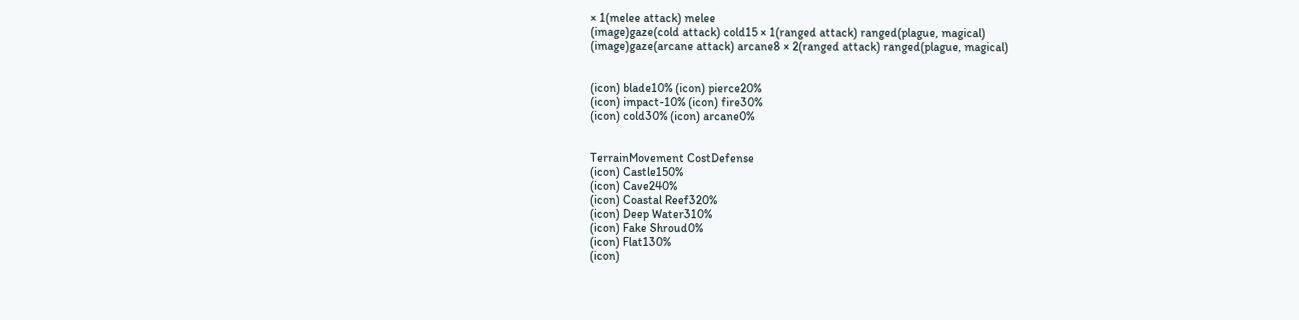× 1(melee attack) melee
(image)gaze(cold attack) cold15 × 1(ranged attack) ranged(plague, magical)
(image)gaze(arcane attack) arcane8 × 2(ranged attack) ranged(plague, magical)


(icon) blade10% (icon) pierce20%
(icon) impact-10% (icon) fire30%
(icon) cold30% (icon) arcane0%


TerrainMovement CostDefense
(icon) Castle150%
(icon) Cave240%
(icon) Coastal Reef320%
(icon) Deep Water310%
(icon) Fake Shroud0%
(icon) Flat130%
(icon)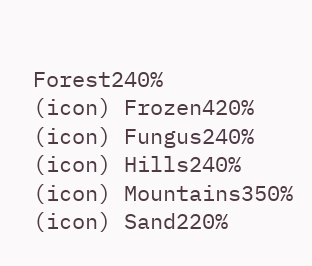Forest240%
(icon) Frozen420%
(icon) Fungus240%
(icon) Hills240%
(icon) Mountains350%
(icon) Sand220%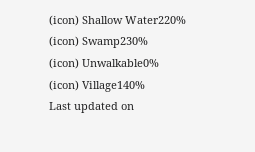(icon) Shallow Water220%
(icon) Swamp230%
(icon) Unwalkable0%
(icon) Village140%
Last updated on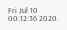Fri Jul 10 00:12:36 2020.